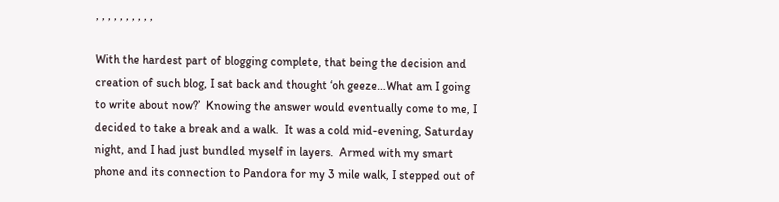, , , , , , , , , ,

With the hardest part of blogging complete, that being the decision and creation of such blog, I sat back and thought ‘oh geeze…What am I going to write about now?’  Knowing the answer would eventually come to me, I decided to take a break and a walk.  It was a cold mid-evening, Saturday night, and I had just bundled myself in layers.  Armed with my smart phone and its connection to Pandora for my 3 mile walk, I stepped out of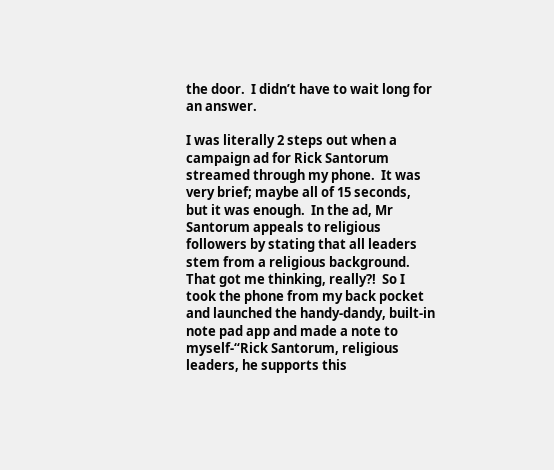the door.  I didn’t have to wait long for an answer.

I was literally 2 steps out when a campaign ad for Rick Santorum streamed through my phone.  It was very brief; maybe all of 15 seconds, but it was enough.  In the ad, Mr Santorum appeals to religious followers by stating that all leaders stem from a religious background.   That got me thinking, really?!  So I took the phone from my back pocket and launched the handy-dandy, built-in note pad app and made a note to myself-“Rick Santorum, religious leaders, he supports this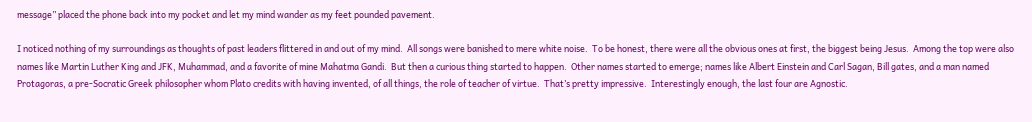message” placed the phone back into my pocket and let my mind wander as my feet pounded pavement.

I noticed nothing of my surroundings as thoughts of past leaders flittered in and out of my mind.  All songs were banished to mere white noise.  To be honest, there were all the obvious ones at first, the biggest being Jesus.  Among the top were also names like Martin Luther King and JFK, Muhammad, and a favorite of mine Mahatma Gandi.  But then a curious thing started to happen.  Other names started to emerge; names like Albert Einstein and Carl Sagan, Bill gates, and a man named Protagoras, a pre-Socratic Greek philosopher whom Plato credits with having invented, of all things, the role of teacher of virtue.  That’s pretty impressive.  Interestingly enough, the last four are Agnostic.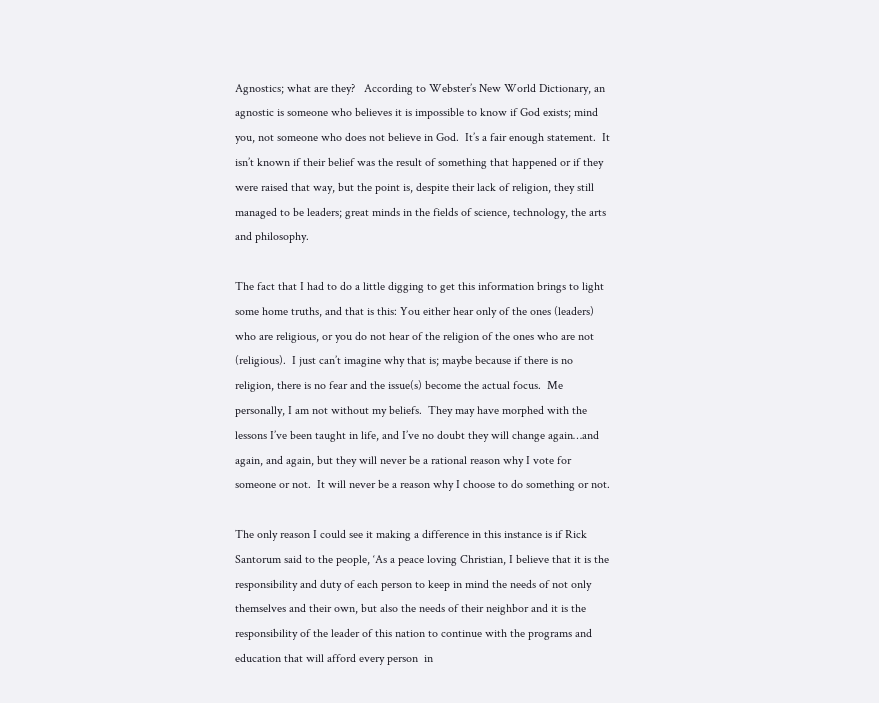Agnostics; what are they?   According to Webster’s New World Dictionary, an agnostic is someone who believes it is impossible to know if God exists; mind you, not someone who does not believe in God.  It’s a fair enough statement.  It isn’t known if their belief was the result of something that happened or if they were raised that way, but the point is, despite their lack of religion, they still managed to be leaders; great minds in the fields of science, technology, the arts and philosophy.

The fact that I had to do a little digging to get this information brings to light some home truths, and that is this: You either hear only of the ones (leaders) who are religious, or you do not hear of the religion of the ones who are not (religious).  I just can’t imagine why that is; maybe because if there is no religion, there is no fear and the issue(s) become the actual focus.  Me personally, I am not without my beliefs.  They may have morphed with the lessons I’ve been taught in life, and I’ve no doubt they will change again…and again, and again, but they will never be a rational reason why I vote for someone or not.  It will never be a reason why I choose to do something or not.

The only reason I could see it making a difference in this instance is if Rick Santorum said to the people, ‘As a peace loving Christian, I believe that it is the responsibility and duty of each person to keep in mind the needs of not only themselves and their own, but also the needs of their neighbor and it is the responsibility of the leader of this nation to continue with the programs and education that will afford every person  in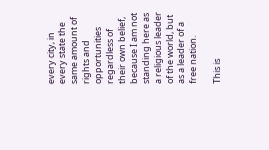every city, in every state the same amount of rights and opportunities regardless of their own belief, because I am not standing here as a religious leader of the world, but as a leader of a free nation.

This is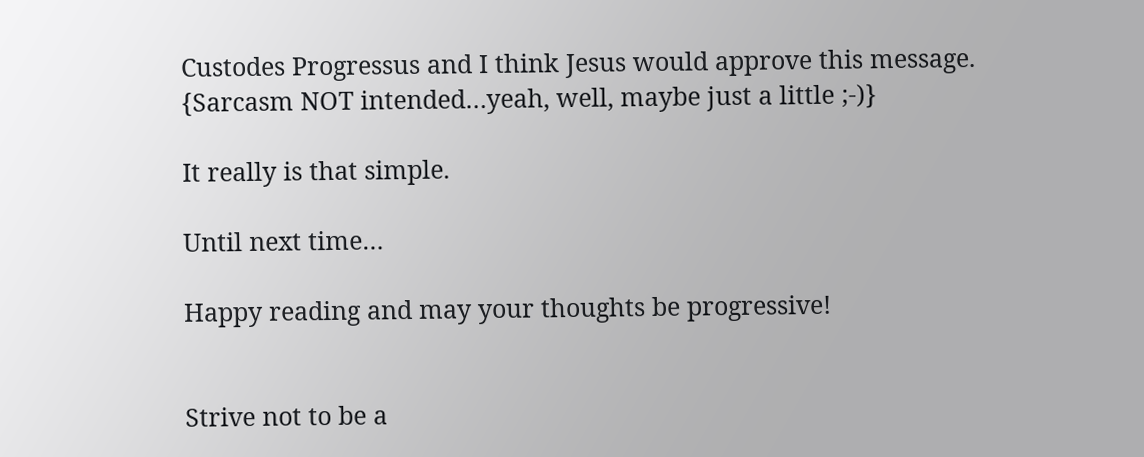Custodes Progressus and I think Jesus would approve this message. {Sarcasm NOT intended…yeah, well, maybe just a little ;-)}

It really is that simple.

Until next time…

Happy reading and may your thoughts be progressive!


Strive not to be a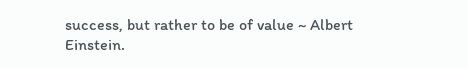success, but rather to be of value ~ Albert Einstein.